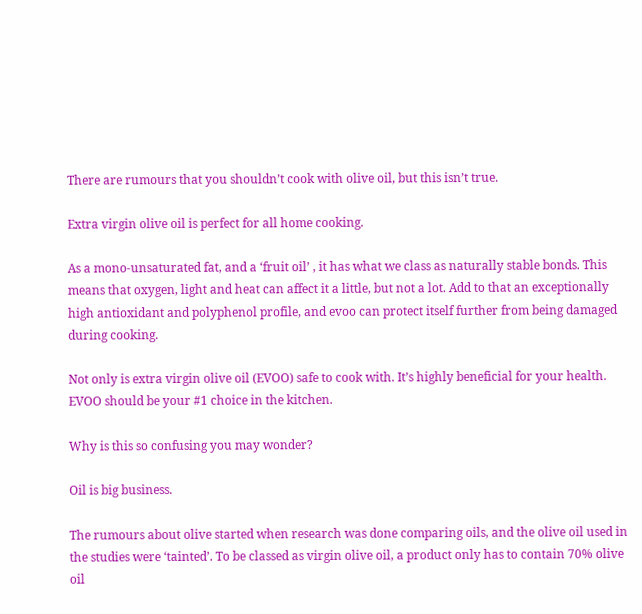There are rumours that you shouldn’t cook with olive oil, but this isn’t true.

Extra virgin olive oil is perfect for all home cooking.

As a mono-unsaturated fat, and a ‘fruit oil’ , it has what we class as naturally stable bonds. This means that oxygen, light and heat can affect it a little, but not a lot. Add to that an exceptionally high antioxidant and polyphenol profile, and evoo can protect itself further from being damaged during cooking.

Not only is extra virgin olive oil (EVOO) safe to cook with. It’s highly beneficial for your health. EVOO should be your #1 choice in the kitchen.

Why is this so confusing you may wonder?

Oil is big business.

The rumours about olive started when research was done comparing oils, and the olive oil used in the studies were ‘tainted’. To be classed as virgin olive oil, a product only has to contain 70% olive oil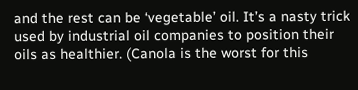and the rest can be ‘vegetable’ oil. It’s a nasty trick used by industrial oil companies to position their oils as healthier. (Canola is the worst for this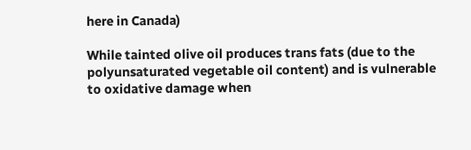here in Canada)

While tainted olive oil produces trans fats (due to the polyunsaturated vegetable oil content) and is vulnerable to oxidative damage when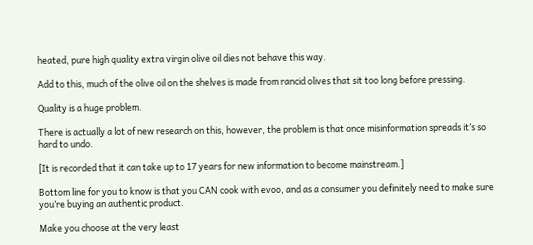heated, pure high quality extra virgin olive oil dies not behave this way.

Add to this, much of the olive oil on the shelves is made from rancid olives that sit too long before pressing.

Quality is a huge problem.

There is actually a lot of new research on this, however, the problem is that once misinformation spreads it’s so hard to undo.

[It is recorded that it can take up to 17 years for new information to become mainstream.]

Bottom line for you to know is that you CAN cook with evoo, and as a consumer you definitely need to make sure you’re buying an authentic product.

Make you choose at the very least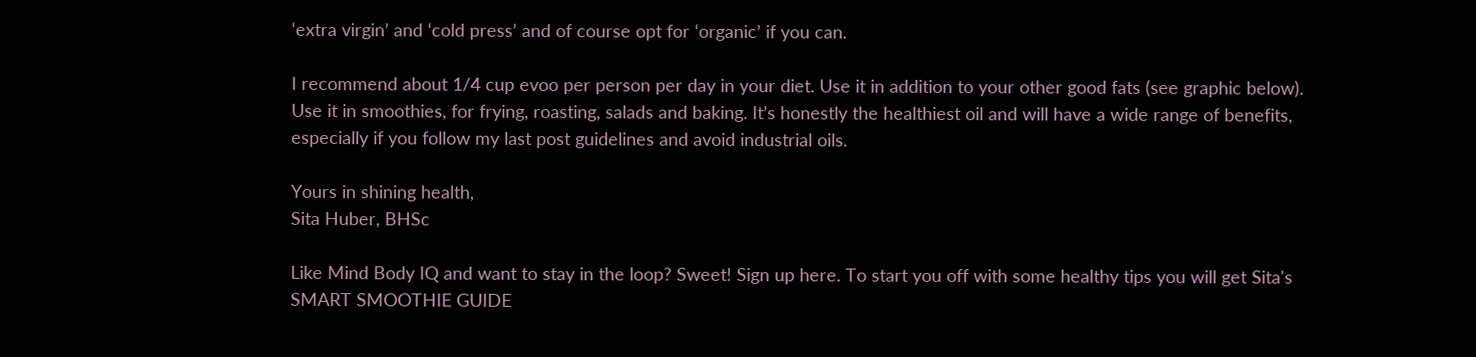‘extra virgin’ and ‘cold press’ and of course opt for ‘organic’ if you can.

I recommend about 1/4 cup evoo per person per day in your diet. Use it in addition to your other good fats (see graphic below). Use it in smoothies, for frying, roasting, salads and baking. It’s honestly the healthiest oil and will have a wide range of benefits, especially if you follow my last post guidelines and avoid industrial oils.

Yours in shining health,
Sita Huber, BHSc

Like Mind Body IQ and want to stay in the loop? Sweet! Sign up here. To start you off with some healthy tips you will get Sita's SMART SMOOTHIE GUIDE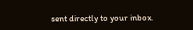sent directly to your inbox.